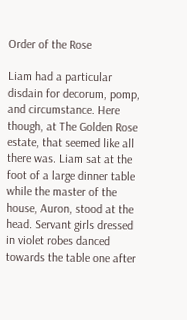Order of the Rose

Liam had a particular disdain for decorum, pomp, and circumstance. Here though, at The Golden Rose estate, that seemed like all there was. Liam sat at the foot of a large dinner table while the master of the house, Auron, stood at the head. Servant girls dressed in violet robes danced towards the table one after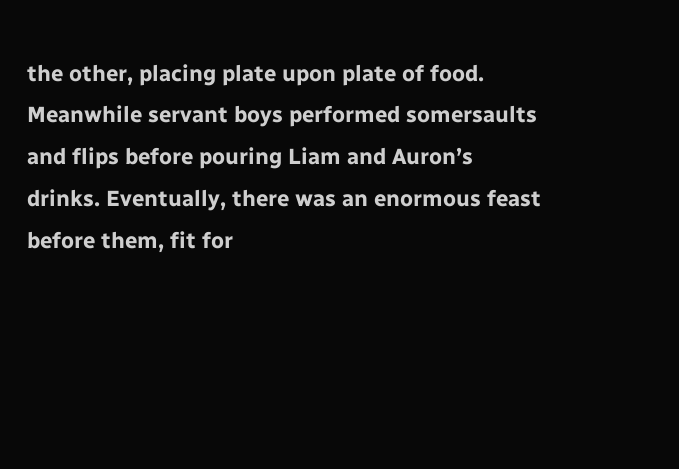the other, placing plate upon plate of food. Meanwhile servant boys performed somersaults and flips before pouring Liam and Auron’s drinks. Eventually, there was an enormous feast before them, fit for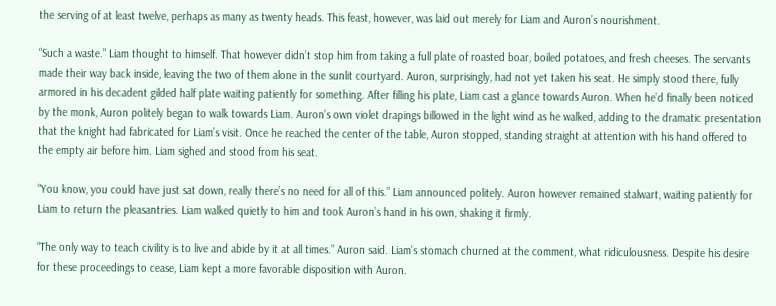the serving of at least twelve, perhaps as many as twenty heads. This feast, however, was laid out merely for Liam and Auron’s nourishment.

“Such a waste.” Liam thought to himself. That however didn’t stop him from taking a full plate of roasted boar, boiled potatoes, and fresh cheeses. The servants made their way back inside, leaving the two of them alone in the sunlit courtyard. Auron, surprisingly, had not yet taken his seat. He simply stood there, fully armored in his decadent gilded half plate waiting patiently for something. After filling his plate, Liam cast a glance towards Auron. When he’d finally been noticed by the monk, Auron politely began to walk towards Liam. Auron’s own violet drapings billowed in the light wind as he walked, adding to the dramatic presentation that the knight had fabricated for Liam’s visit. Once he reached the center of the table, Auron stopped, standing straight at attention with his hand offered to the empty air before him. Liam sighed and stood from his seat.

“You know, you could have just sat down, really there’s no need for all of this.” Liam announced politely. Auron however remained stalwart, waiting patiently for Liam to return the pleasantries. Liam walked quietly to him and took Auron’s hand in his own, shaking it firmly.

“The only way to teach civility is to live and abide by it at all times.” Auron said. Liam’s stomach churned at the comment, what ridiculousness. Despite his desire for these proceedings to cease, Liam kept a more favorable disposition with Auron.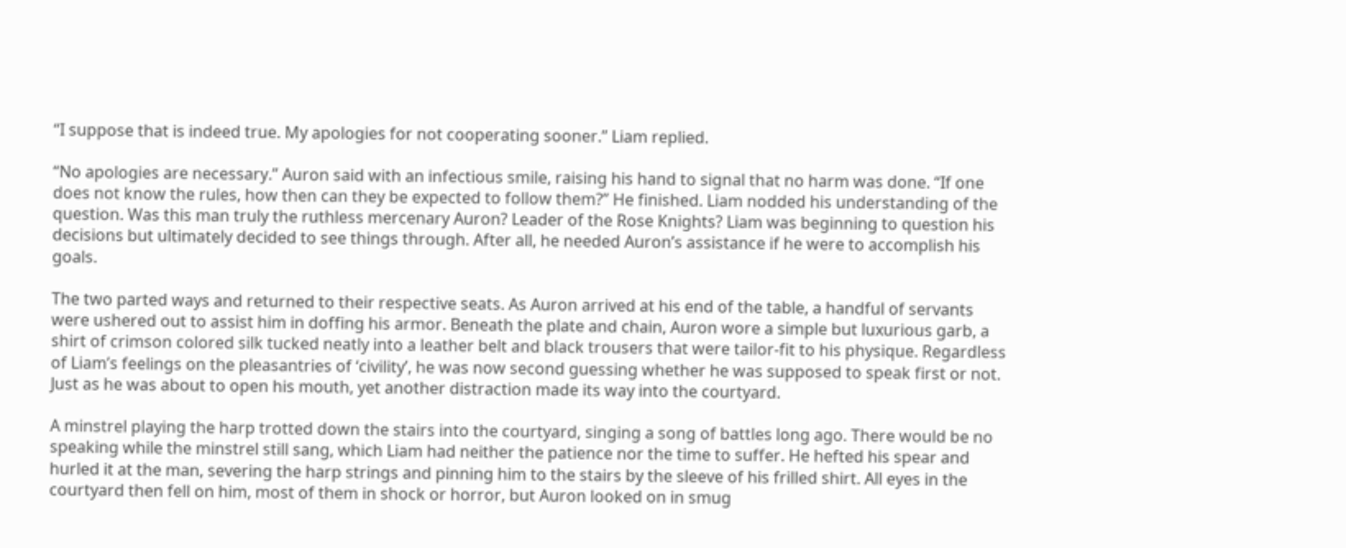“I suppose that is indeed true. My apologies for not cooperating sooner.” Liam replied.

“No apologies are necessary.” Auron said with an infectious smile, raising his hand to signal that no harm was done. “If one does not know the rules, how then can they be expected to follow them?” He finished. Liam nodded his understanding of the question. Was this man truly the ruthless mercenary Auron? Leader of the Rose Knights? Liam was beginning to question his decisions but ultimately decided to see things through. After all, he needed Auron’s assistance if he were to accomplish his goals.

The two parted ways and returned to their respective seats. As Auron arrived at his end of the table, a handful of servants were ushered out to assist him in doffing his armor. Beneath the plate and chain, Auron wore a simple but luxurious garb, a shirt of crimson colored silk tucked neatly into a leather belt and black trousers that were tailor-fit to his physique. Regardless of Liam’s feelings on the pleasantries of ‘civility’, he was now second guessing whether he was supposed to speak first or not. Just as he was about to open his mouth, yet another distraction made its way into the courtyard.

A minstrel playing the harp trotted down the stairs into the courtyard, singing a song of battles long ago. There would be no speaking while the minstrel still sang, which Liam had neither the patience nor the time to suffer. He hefted his spear and hurled it at the man, severing the harp strings and pinning him to the stairs by the sleeve of his frilled shirt. All eyes in the courtyard then fell on him, most of them in shock or horror, but Auron looked on in smug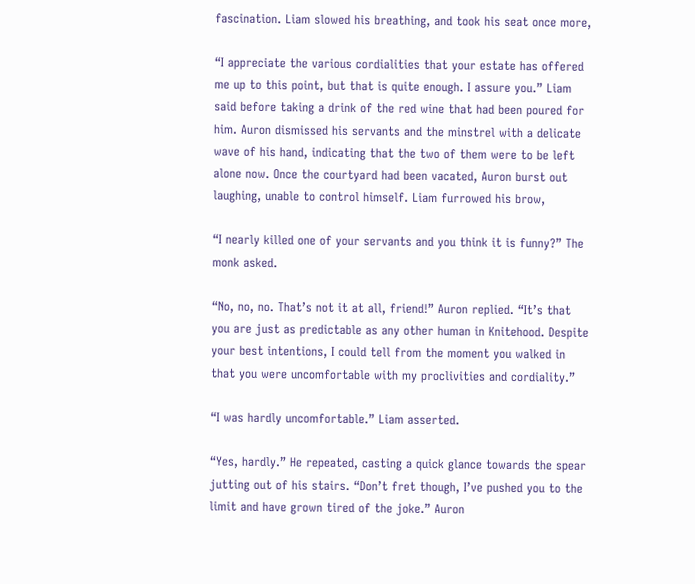fascination. Liam slowed his breathing, and took his seat once more,

“I appreciate the various cordialities that your estate has offered me up to this point, but that is quite enough. I assure you.” Liam said before taking a drink of the red wine that had been poured for him. Auron dismissed his servants and the minstrel with a delicate wave of his hand, indicating that the two of them were to be left alone now. Once the courtyard had been vacated, Auron burst out laughing, unable to control himself. Liam furrowed his brow,

“I nearly killed one of your servants and you think it is funny?” The monk asked.

“No, no, no. That’s not it at all, friend!” Auron replied. “It’s that you are just as predictable as any other human in Knitehood. Despite your best intentions, I could tell from the moment you walked in that you were uncomfortable with my proclivities and cordiality.”

“I was hardly uncomfortable.” Liam asserted.

“Yes, hardly.” He repeated, casting a quick glance towards the spear jutting out of his stairs. “Don’t fret though, I’ve pushed you to the limit and have grown tired of the joke.” Auron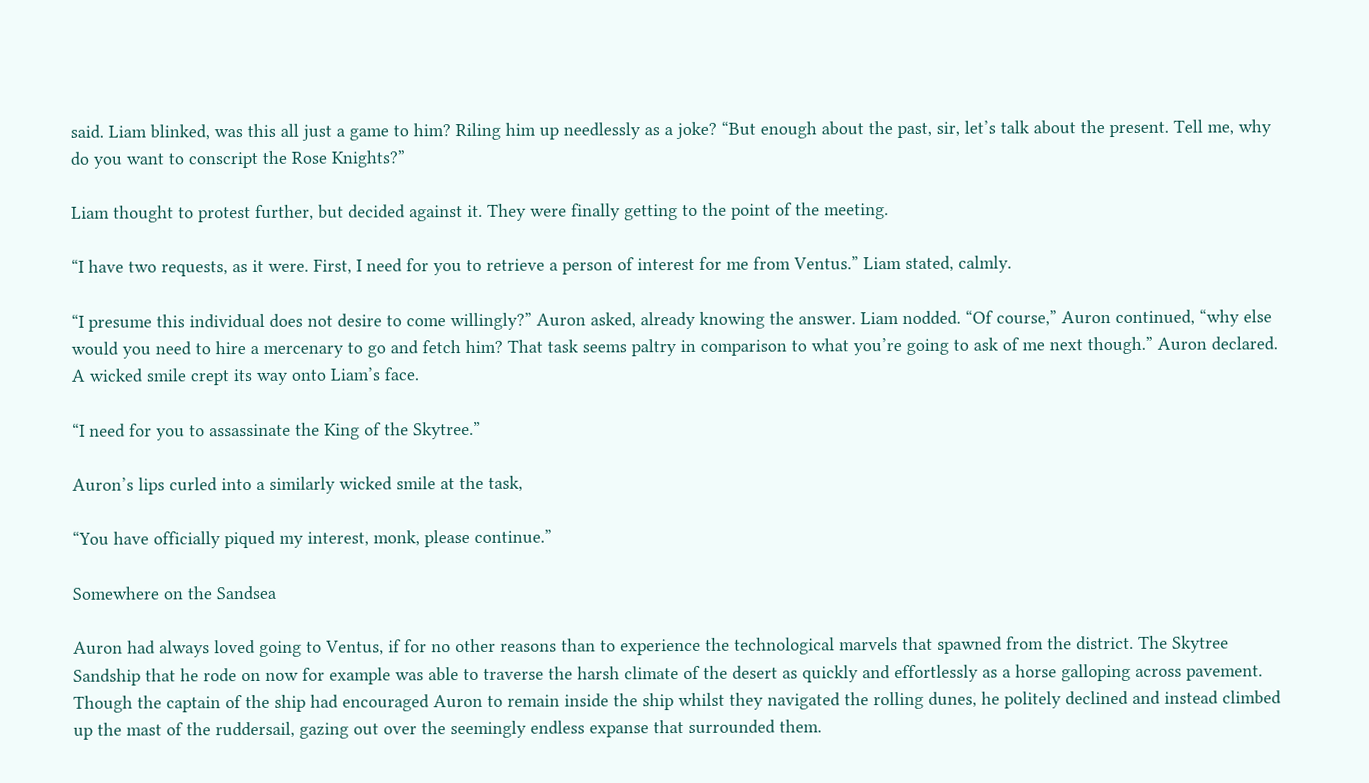said. Liam blinked, was this all just a game to him? Riling him up needlessly as a joke? “But enough about the past, sir, let’s talk about the present. Tell me, why do you want to conscript the Rose Knights?”

Liam thought to protest further, but decided against it. They were finally getting to the point of the meeting.

“I have two requests, as it were. First, I need for you to retrieve a person of interest for me from Ventus.” Liam stated, calmly.

“I presume this individual does not desire to come willingly?” Auron asked, already knowing the answer. Liam nodded. “Of course,” Auron continued, “why else would you need to hire a mercenary to go and fetch him? That task seems paltry in comparison to what you’re going to ask of me next though.” Auron declared. A wicked smile crept its way onto Liam’s face.

“I need for you to assassinate the King of the Skytree.”

Auron’s lips curled into a similarly wicked smile at the task,

“You have officially piqued my interest, monk, please continue.”

Somewhere on the Sandsea

Auron had always loved going to Ventus, if for no other reasons than to experience the technological marvels that spawned from the district. The Skytree Sandship that he rode on now for example was able to traverse the harsh climate of the desert as quickly and effortlessly as a horse galloping across pavement. Though the captain of the ship had encouraged Auron to remain inside the ship whilst they navigated the rolling dunes, he politely declined and instead climbed up the mast of the ruddersail, gazing out over the seemingly endless expanse that surrounded them.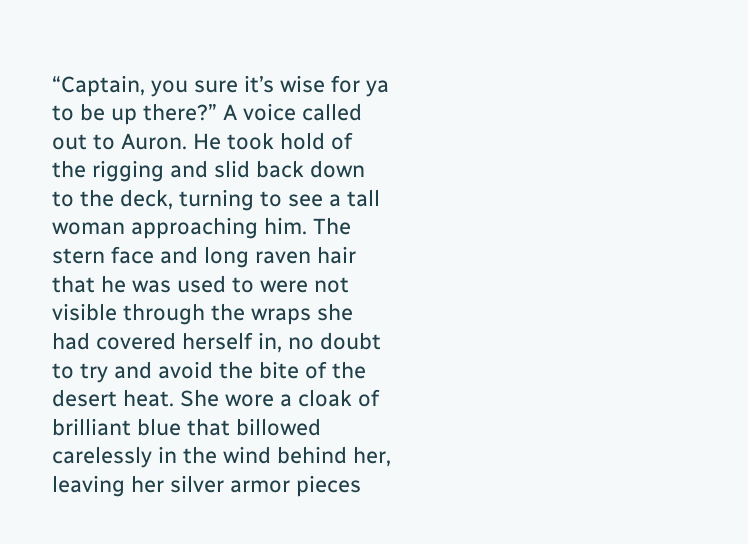“Captain, you sure it’s wise for ya to be up there?” A voice called out to Auron. He took hold of the rigging and slid back down to the deck, turning to see a tall woman approaching him. The stern face and long raven hair that he was used to were not visible through the wraps she had covered herself in, no doubt to try and avoid the bite of the desert heat. She wore a cloak of brilliant blue that billowed carelessly in the wind behind her, leaving her silver armor pieces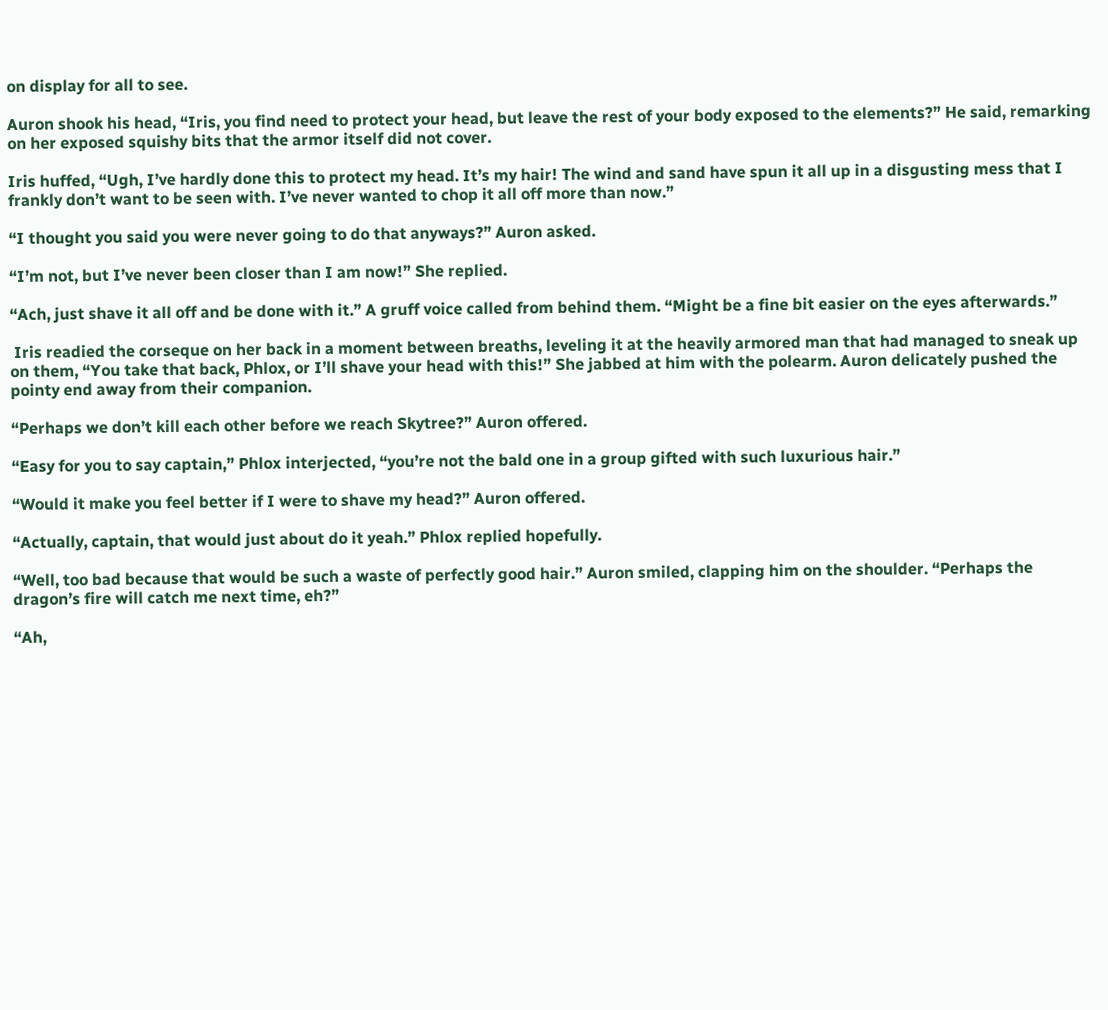on display for all to see.

Auron shook his head, “Iris, you find need to protect your head, but leave the rest of your body exposed to the elements?” He said, remarking on her exposed squishy bits that the armor itself did not cover.

Iris huffed, “Ugh, I’ve hardly done this to protect my head. It’s my hair! The wind and sand have spun it all up in a disgusting mess that I frankly don’t want to be seen with. I’ve never wanted to chop it all off more than now.”

“I thought you said you were never going to do that anyways?” Auron asked.

“I’m not, but I’ve never been closer than I am now!” She replied.

“Ach, just shave it all off and be done with it.” A gruff voice called from behind them. “Might be a fine bit easier on the eyes afterwards.”

 Iris readied the corseque on her back in a moment between breaths, leveling it at the heavily armored man that had managed to sneak up on them, “You take that back, Phlox, or I’ll shave your head with this!” She jabbed at him with the polearm. Auron delicately pushed the pointy end away from their companion.

“Perhaps we don’t kill each other before we reach Skytree?” Auron offered.

“Easy for you to say captain,” Phlox interjected, “you’re not the bald one in a group gifted with such luxurious hair.”

“Would it make you feel better if I were to shave my head?” Auron offered.

“Actually, captain, that would just about do it yeah.” Phlox replied hopefully.

“Well, too bad because that would be such a waste of perfectly good hair.” Auron smiled, clapping him on the shoulder. “Perhaps the dragon’s fire will catch me next time, eh?”

“Ah,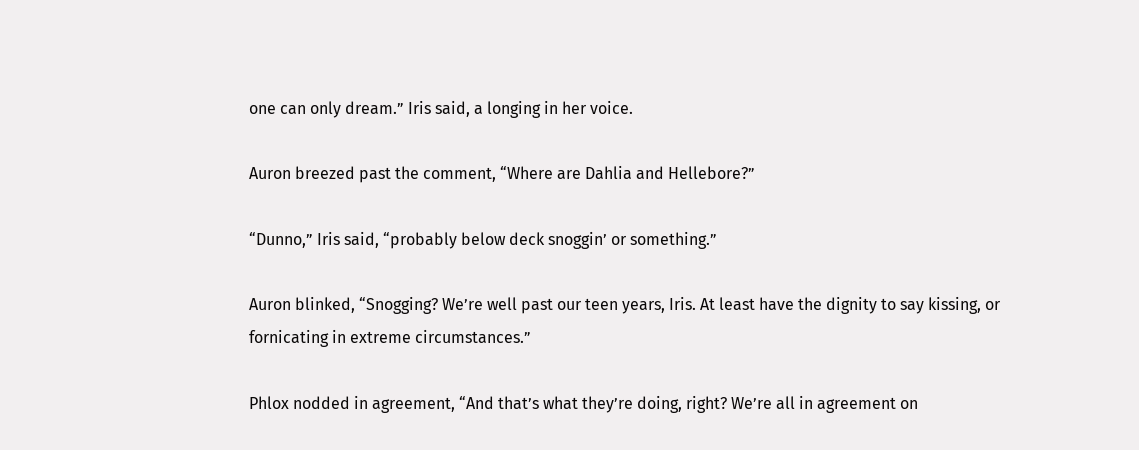one can only dream.” Iris said, a longing in her voice.

Auron breezed past the comment, “Where are Dahlia and Hellebore?”

“Dunno,” Iris said, “probably below deck snoggin’ or something.”

Auron blinked, “Snogging? We’re well past our teen years, Iris. At least have the dignity to say kissing, or fornicating in extreme circumstances.”

Phlox nodded in agreement, “And that’s what they’re doing, right? We’re all in agreement on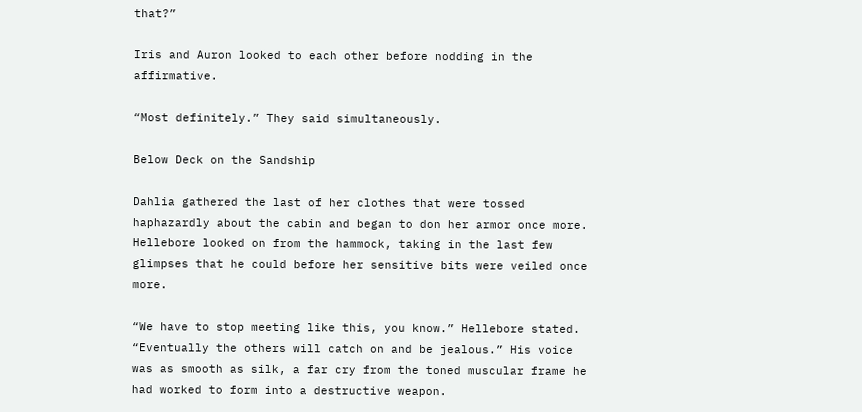that?”

Iris and Auron looked to each other before nodding in the affirmative.

“Most definitely.” They said simultaneously.

Below Deck on the Sandship

Dahlia gathered the last of her clothes that were tossed haphazardly about the cabin and began to don her armor once more. Hellebore looked on from the hammock, taking in the last few glimpses that he could before her sensitive bits were veiled once more.

“We have to stop meeting like this, you know.” Hellebore stated. “Eventually the others will catch on and be jealous.” His voice was as smooth as silk, a far cry from the toned muscular frame he had worked to form into a destructive weapon.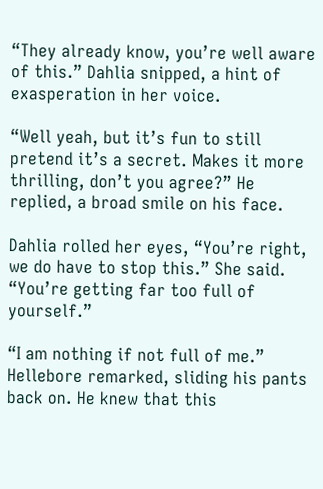“They already know, you’re well aware of this.” Dahlia snipped, a hint of exasperation in her voice.

“Well yeah, but it’s fun to still pretend it’s a secret. Makes it more thrilling, don’t you agree?” He replied, a broad smile on his face.

Dahlia rolled her eyes, “You’re right, we do have to stop this.” She said. “You’re getting far too full of yourself.”

“I am nothing if not full of me.” Hellebore remarked, sliding his pants back on. He knew that this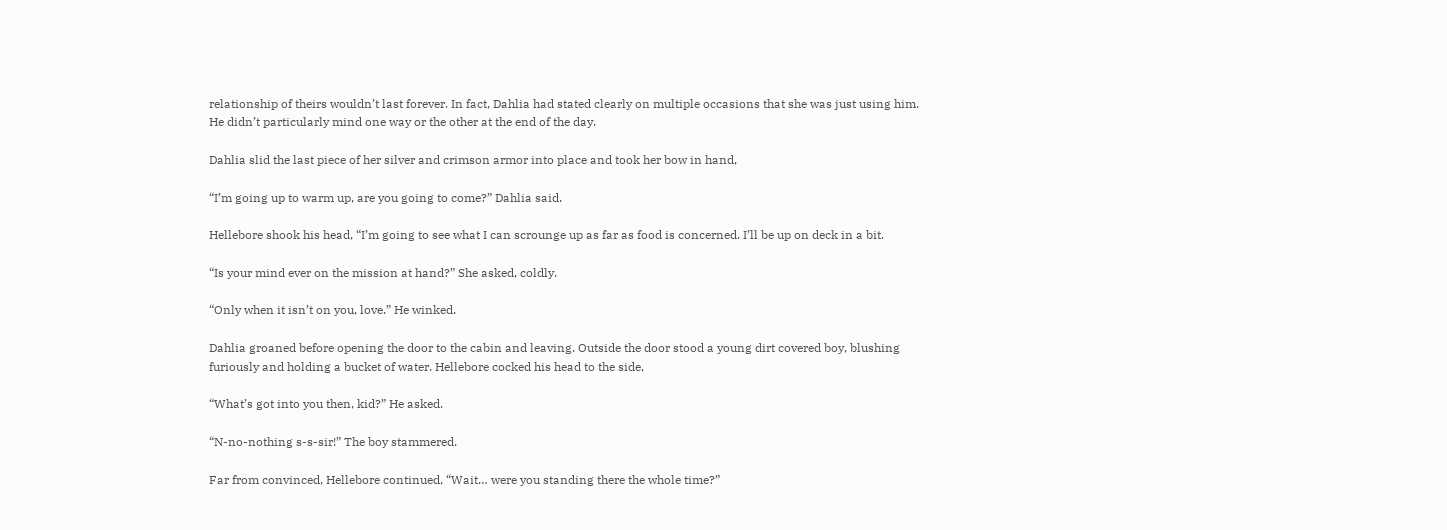relationship of theirs wouldn’t last forever. In fact, Dahlia had stated clearly on multiple occasions that she was just using him. He didn’t particularly mind one way or the other at the end of the day.

Dahlia slid the last piece of her silver and crimson armor into place and took her bow in hand,

“I’m going up to warm up, are you going to come?” Dahlia said.

Hellebore shook his head, “I’m going to see what I can scrounge up as far as food is concerned. I’ll be up on deck in a bit.

“Is your mind ever on the mission at hand?” She asked, coldly.

“Only when it isn’t on you, love.” He winked.

Dahlia groaned before opening the door to the cabin and leaving. Outside the door stood a young dirt covered boy, blushing furiously and holding a bucket of water. Hellebore cocked his head to the side,

“What’s got into you then, kid?” He asked.

“N-no-nothing s-s-sir!” The boy stammered.

Far from convinced, Hellebore continued, “Wait… were you standing there the whole time?”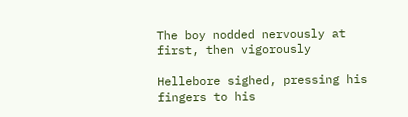The boy nodded nervously at first, then vigorously

Hellebore sighed, pressing his fingers to his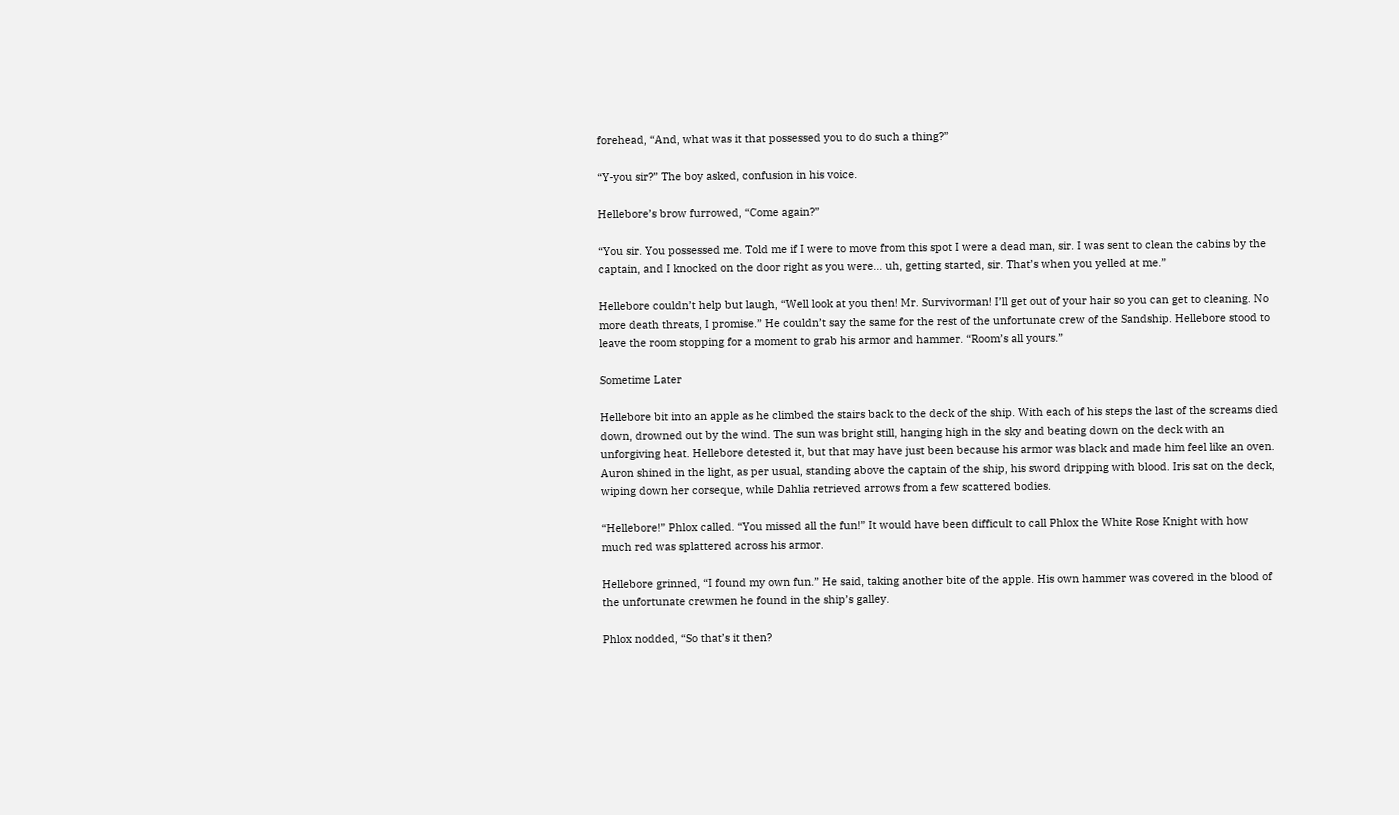forehead, “And, what was it that possessed you to do such a thing?”

“Y-you sir?” The boy asked, confusion in his voice.

Hellebore’s brow furrowed, “Come again?”

“You sir. You possessed me. Told me if I were to move from this spot I were a dead man, sir. I was sent to clean the cabins by the captain, and I knocked on the door right as you were… uh, getting started, sir. That’s when you yelled at me.”

Hellebore couldn’t help but laugh, “Well look at you then! Mr. Survivorman! I’ll get out of your hair so you can get to cleaning. No more death threats, I promise.” He couldn’t say the same for the rest of the unfortunate crew of the Sandship. Hellebore stood to leave the room stopping for a moment to grab his armor and hammer. “Room’s all yours.”

Sometime Later

Hellebore bit into an apple as he climbed the stairs back to the deck of the ship. With each of his steps the last of the screams died down, drowned out by the wind. The sun was bright still, hanging high in the sky and beating down on the deck with an unforgiving heat. Hellebore detested it, but that may have just been because his armor was black and made him feel like an oven. Auron shined in the light, as per usual, standing above the captain of the ship, his sword dripping with blood. Iris sat on the deck, wiping down her corseque, while Dahlia retrieved arrows from a few scattered bodies.

“Hellebore!” Phlox called. “You missed all the fun!” It would have been difficult to call Phlox the White Rose Knight with how much red was splattered across his armor.

Hellebore grinned, “I found my own fun.” He said, taking another bite of the apple. His own hammer was covered in the blood of the unfortunate crewmen he found in the ship’s galley.

Phlox nodded, “So that’s it then?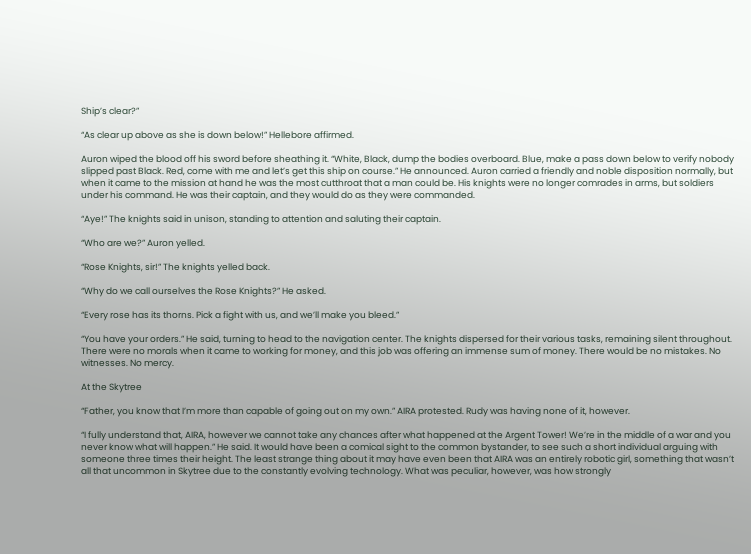Ship’s clear?”

“As clear up above as she is down below!” Hellebore affirmed.

Auron wiped the blood off his sword before sheathing it. “White, Black, dump the bodies overboard. Blue, make a pass down below to verify nobody slipped past Black. Red, come with me and let’s get this ship on course.” He announced. Auron carried a friendly and noble disposition normally, but when it came to the mission at hand he was the most cutthroat that a man could be. His knights were no longer comrades in arms, but soldiers under his command. He was their captain, and they would do as they were commanded.

“Aye!” The knights said in unison, standing to attention and saluting their captain.

“Who are we?” Auron yelled.

“Rose Knights, sir!” The knights yelled back.

“Why do we call ourselves the Rose Knights?” He asked.

“Every rose has its thorns. Pick a fight with us, and we’ll make you bleed.”

“You have your orders.” He said, turning to head to the navigation center. The knights dispersed for their various tasks, remaining silent throughout. There were no morals when it came to working for money, and this job was offering an immense sum of money. There would be no mistakes. No witnesses. No mercy.

At the Skytree

“Father, you know that I’m more than capable of going out on my own.” AIRA protested. Rudy was having none of it, however.

“I fully understand that, AIRA, however we cannot take any chances after what happened at the Argent Tower! We’re in the middle of a war and you never know what will happen.” He said. It would have been a comical sight to the common bystander, to see such a short individual arguing with someone three times their height. The least strange thing about it may have even been that AIRA was an entirely robotic girl, something that wasn’t all that uncommon in Skytree due to the constantly evolving technology. What was peculiar, however, was how strongly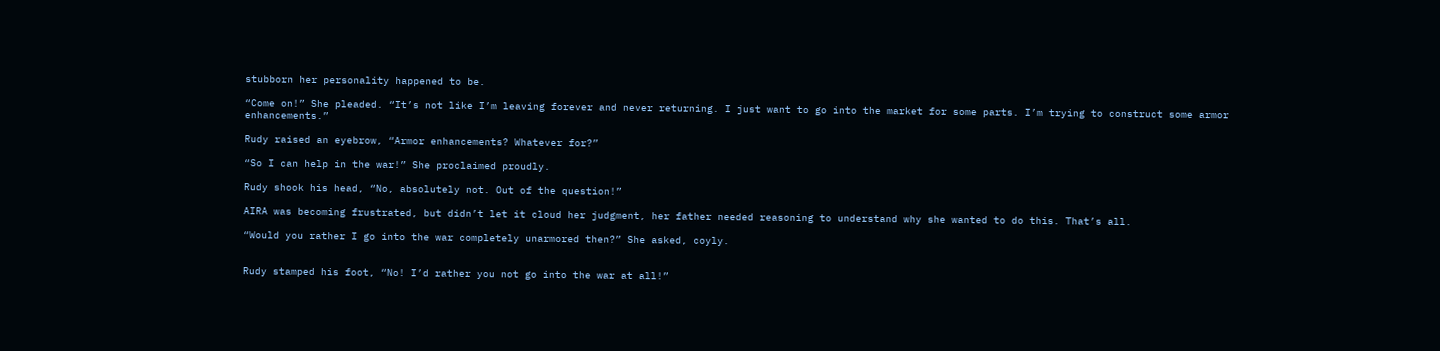stubborn her personality happened to be.

“Come on!” She pleaded. “It’s not like I’m leaving forever and never returning. I just want to go into the market for some parts. I’m trying to construct some armor enhancements.”

Rudy raised an eyebrow, “Armor enhancements? Whatever for?”

“So I can help in the war!” She proclaimed proudly.

Rudy shook his head, “No, absolutely not. Out of the question!”

AIRA was becoming frustrated, but didn’t let it cloud her judgment, her father needed reasoning to understand why she wanted to do this. That’s all.

“Would you rather I go into the war completely unarmored then?” She asked, coyly.


Rudy stamped his foot, “No! I’d rather you not go into the war at all!”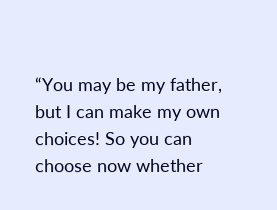“You may be my father, but I can make my own choices! So you can choose now whether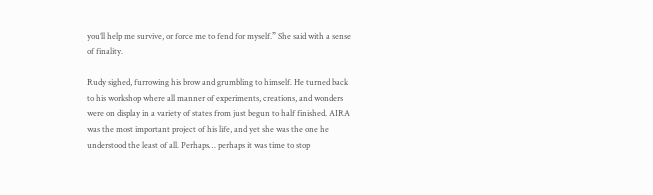you’ll help me survive, or force me to fend for myself.” She said with a sense of finality.

Rudy sighed, furrowing his brow and grumbling to himself. He turned back to his workshop where all manner of experiments, creations, and wonders were on display in a variety of states from just begun to half finished. AIRA was the most important project of his life, and yet she was the one he understood the least of all. Perhaps… perhaps it was time to stop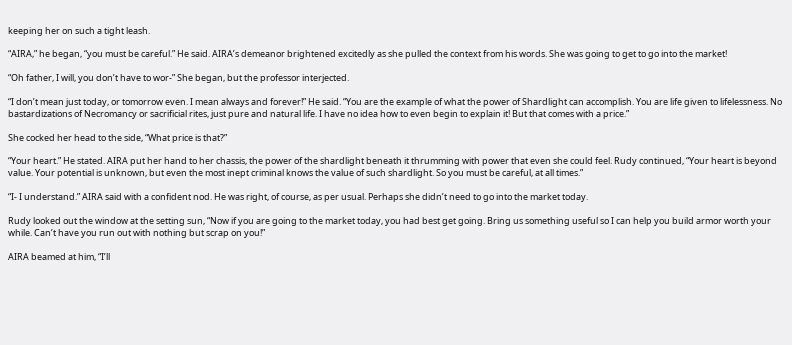keeping her on such a tight leash.

“AIRA,” he began, “you must be careful.” He said. AIRA’s demeanor brightened excitedly as she pulled the context from his words. She was going to get to go into the market!

“Oh father, I will, you don’t have to wor-” She began, but the professor interjected.

“I don’t mean just today, or tomorrow even. I mean always and forever!” He said. “You are the example of what the power of Shardlight can accomplish. You are life given to lifelessness. No bastardizations of Necromancy or sacrificial rites, just pure and natural life. I have no idea how to even begin to explain it! But that comes with a price.”

She cocked her head to the side, “What price is that?”

“Your heart.” He stated. AIRA put her hand to her chassis, the power of the shardlight beneath it thrumming with power that even she could feel. Rudy continued, “Your heart is beyond value. Your potential is unknown, but even the most inept criminal knows the value of such shardlight. So you must be careful, at all times.”

“I- I understand.” AIRA said with a confident nod. He was right, of course, as per usual. Perhaps she didn’t need to go into the market today.

Rudy looked out the window at the setting sun, “Now if you are going to the market today, you had best get going. Bring us something useful so I can help you build armor worth your while. Can’t have you run out with nothing but scrap on you!”

AIRA beamed at him, “I’ll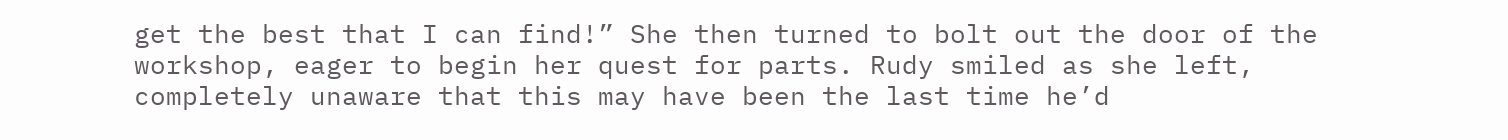get the best that I can find!” She then turned to bolt out the door of the workshop, eager to begin her quest for parts. Rudy smiled as she left, completely unaware that this may have been the last time he’d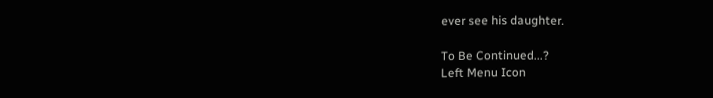ever see his daughter.

To Be Continued...?
Left Menu Icon